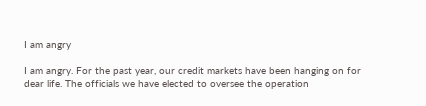I am angry

I am angry. For the past year, our credit markets have been hanging on for dear life. The officials we have elected to oversee the operation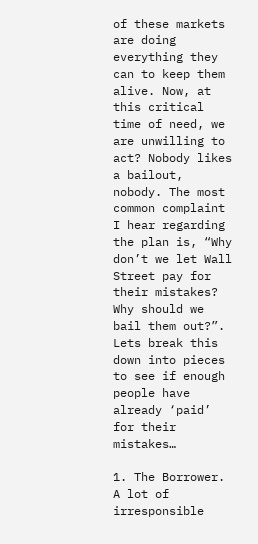of these markets are doing everything they can to keep them alive. Now, at this critical time of need, we are unwilling to act? Nobody likes a bailout, nobody. The most common complaint I hear regarding the plan is, “Why don’t we let Wall Street pay for their mistakes? Why should we bail them out?”. Lets break this down into pieces to see if enough people have already ‘paid’ for their mistakes…

1. The Borrower. A lot of irresponsible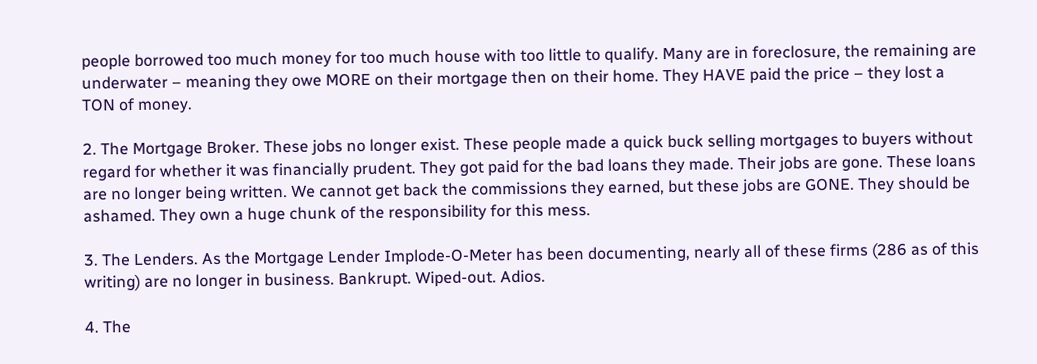people borrowed too much money for too much house with too little to qualify. Many are in foreclosure, the remaining are underwater – meaning they owe MORE on their mortgage then on their home. They HAVE paid the price – they lost a TON of money.

2. The Mortgage Broker. These jobs no longer exist. These people made a quick buck selling mortgages to buyers without regard for whether it was financially prudent. They got paid for the bad loans they made. Their jobs are gone. These loans are no longer being written. We cannot get back the commissions they earned, but these jobs are GONE. They should be ashamed. They own a huge chunk of the responsibility for this mess.

3. The Lenders. As the Mortgage Lender Implode-O-Meter has been documenting, nearly all of these firms (286 as of this writing) are no longer in business. Bankrupt. Wiped-out. Adios.

4. The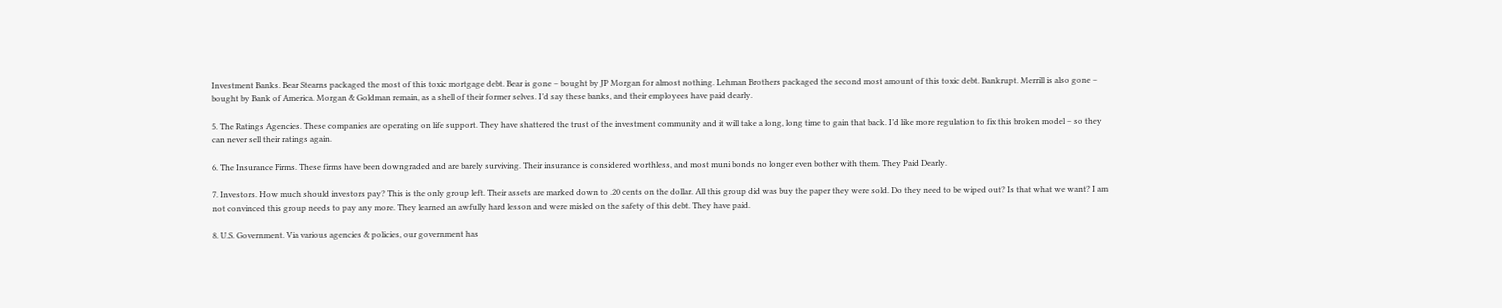Investment Banks. Bear Stearns packaged the most of this toxic mortgage debt. Bear is gone – bought by JP Morgan for almost nothing. Lehman Brothers packaged the second most amount of this toxic debt. Bankrupt. Merrill is also gone – bought by Bank of America. Morgan & Goldman remain, as a shell of their former selves. I’d say these banks, and their employees have paid dearly.

5. The Ratings Agencies. These companies are operating on life support. They have shattered the trust of the investment community and it will take a long, long time to gain that back. I’d like more regulation to fix this broken model – so they can never sell their ratings again.

6. The Insurance Firms. These firms have been downgraded and are barely surviving. Their insurance is considered worthless, and most muni bonds no longer even bother with them. They Paid Dearly.

7. Investors. How much should investors pay? This is the only group left. Their assets are marked down to .20 cents on the dollar. All this group did was buy the paper they were sold. Do they need to be wiped out? Is that what we want? I am not convinced this group needs to pay any more. They learned an awfully hard lesson and were misled on the safety of this debt. They have paid.

8. U.S. Government. Via various agencies & policies, our government has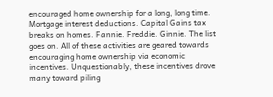encouraged home ownership for a long, long time. Mortgage interest deductions. Capital Gains tax breaks on homes. Fannie. Freddie. Ginnie. The list goes on. All of these activities are geared towards encouraging home ownership via economic incentives. Unquestionably, these incentives drove many toward piling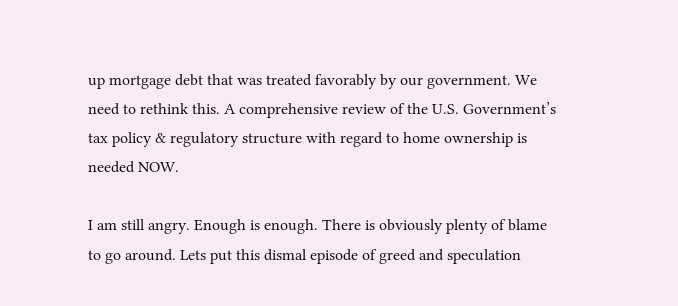up mortgage debt that was treated favorably by our government. We need to rethink this. A comprehensive review of the U.S. Government’s tax policy & regulatory structure with regard to home ownership is needed NOW.

I am still angry. Enough is enough. There is obviously plenty of blame to go around. Lets put this dismal episode of greed and speculation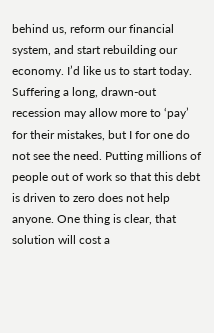behind us, reform our financial system, and start rebuilding our economy. I’d like us to start today. Suffering a long, drawn-out recession may allow more to ‘pay’ for their mistakes, but I for one do not see the need. Putting millions of people out of work so that this debt is driven to zero does not help anyone. One thing is clear, that solution will cost a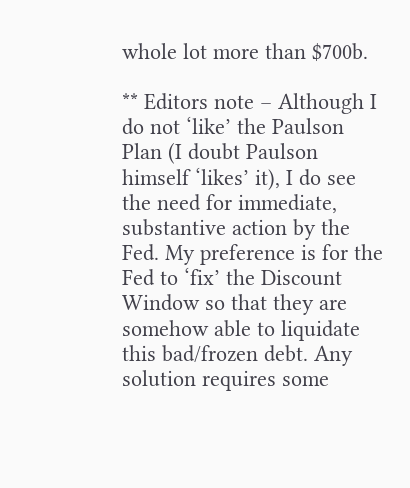whole lot more than $700b.

** Editors note – Although I do not ‘like’ the Paulson Plan (I doubt Paulson himself ‘likes’ it), I do see the need for immediate, substantive action by the Fed. My preference is for the Fed to ‘fix’ the Discount Window so that they are somehow able to liquidate this bad/frozen debt. Any solution requires some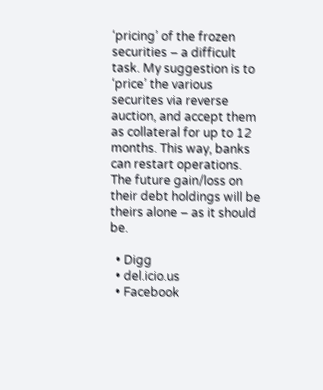‘pricing’ of the frozen securities – a difficult task. My suggestion is to ‘price’ the various securites via reverse auction, and accept them as collateral for up to 12 months. This way, banks can restart operations. The future gain/loss on their debt holdings will be theirs alone – as it should be.

  • Digg
  • del.icio.us
  • Facebook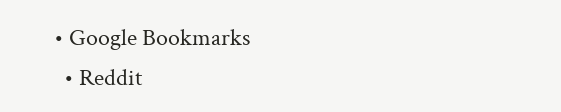• Google Bookmarks
  • Reddit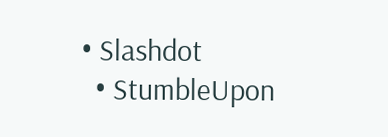• Slashdot
  • StumbleUpon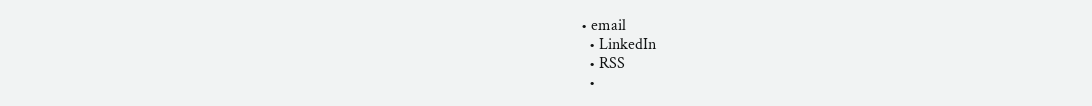• email
  • LinkedIn
  • RSS
  •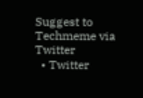Suggest to Techmeme via Twitter
  • Twitter